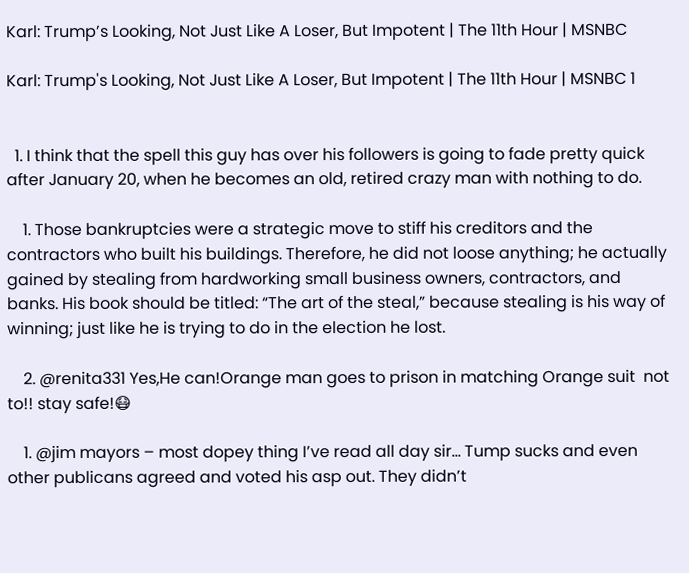Karl: Trump’s Looking, Not Just Like A Loser, But Impotent | The 11th Hour | MSNBC

Karl: Trump's Looking, Not Just Like A Loser, But Impotent | The 11th Hour | MSNBC 1


  1. I think that the spell this guy has over his followers is going to fade pretty quick after January 20, when he becomes an old, retired crazy man with nothing to do.

    1. Those bankruptcies were a strategic move to stiff his creditors and the contractors who built his buildings. Therefore, he did not loose anything; he actually gained by stealing from hardworking small business owners, contractors, and banks. His book should be titled: “The art of the steal,” because stealing is his way of winning; just like he is trying to do in the election he lost.

    2. @renita331 Yes,He can!Orange man goes to prison in matching Orange suit  not to!! stay safe!😷

    1. @jim mayors – most dopey thing I’ve read all day sir… Tump sucks and even other publicans agreed and voted his asp out. They didn’t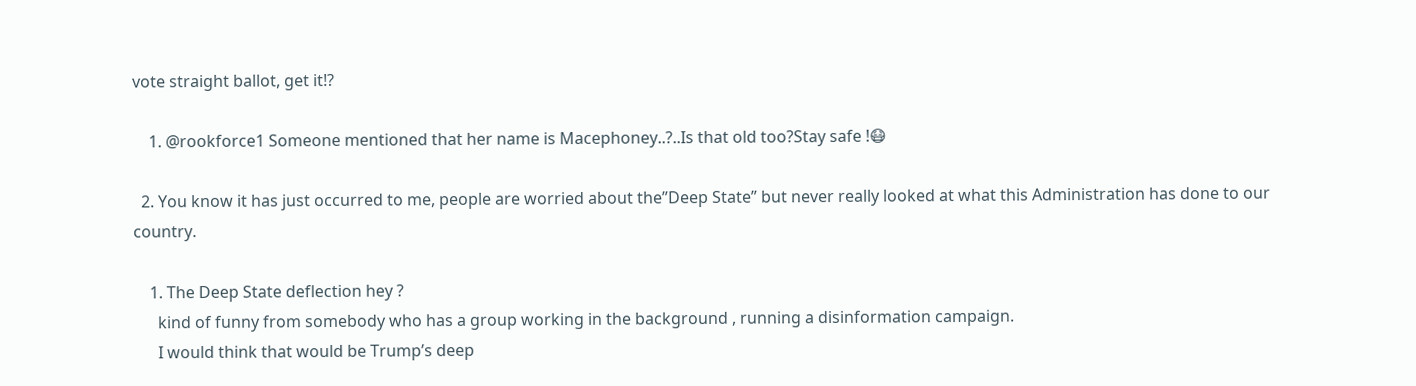vote straight ballot, get it!?

    1. @rookforce1 Someone mentioned that her name is Macephoney..?..Is that old too?Stay safe !😷

  2. You know it has just occurred to me, people are worried about the”Deep State” but never really looked at what this Administration has done to our country.

    1. The Deep State deflection hey ?
      kind of funny from somebody who has a group working in the background , running a disinformation campaign.
      I would think that would be Trump’s deep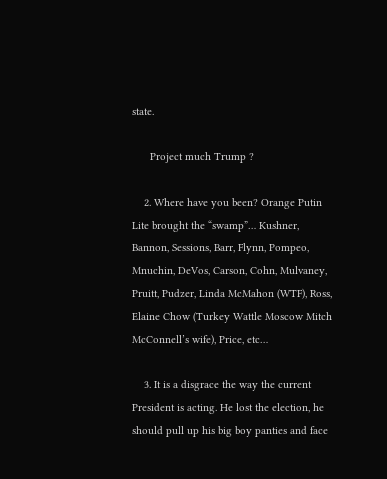state.

      Project much Trump ?

    2. Where have you been? Orange Putin Lite brought the “swamp”… Kushner, Bannon, Sessions, Barr, Flynn, Pompeo, Mnuchin, DeVos, Carson, Cohn, Mulvaney, Pruitt, Pudzer, Linda McMahon (WTF), Ross, Elaine Chow (Turkey Wattle Moscow Mitch McConnell’s wife), Price, etc…

    3. It is a disgrace the way the current President is acting. He lost the election, he should pull up his big boy panties and face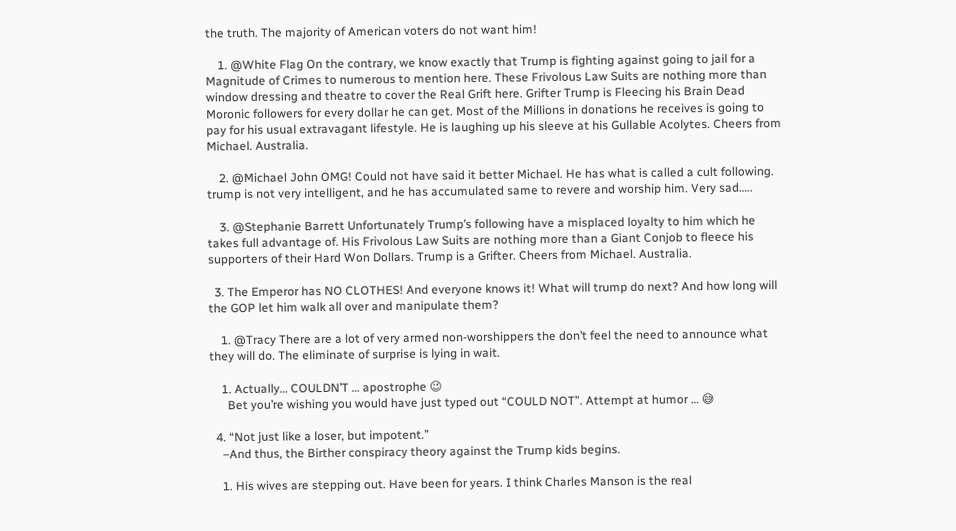the truth. The majority of American voters do not want him!

    1. @White Flag On the contrary, we know exactly that Trump is fighting against going to jail for a Magnitude of Crimes to numerous to mention here. These Frivolous Law Suits are nothing more than window dressing and theatre to cover the Real Grift here. Grifter Trump is Fleecing his Brain Dead Moronic followers for every dollar he can get. Most of the Millions in donations he receives is going to pay for his usual extravagant lifestyle. He is laughing up his sleeve at his Gullable Acolytes. Cheers from Michael. Australia.

    2. @Michael John OMG! Could not have said it better Michael. He has what is called a cult following. trump is not very intelligent, and he has accumulated same to revere and worship him. Very sad…..

    3. @Stephanie Barrett Unfortunately Trump’s following have a misplaced loyalty to him which he takes full advantage of. His Frivolous Law Suits are nothing more than a Giant Conjob to fleece his supporters of their Hard Won Dollars. Trump is a Grifter. Cheers from Michael. Australia.

  3. The Emperor has NO CLOTHES! And everyone knows it! What will trump do next? And how long will the GOP let him walk all over and manipulate them?

    1. @Tracy There are a lot of very armed non-worshippers the don’t feel the need to announce what they will do. The eliminate of surprise is lying in wait.

    1. Actually… COULDN’T … apostrophe 😉
      Bet you’re wishing you would have just typed out “COULD NOT”. Attempt at humor … 😅

  4. “Not just like a loser, but impotent.”
    –And thus, the Birther conspiracy theory against the Trump kids begins.

    1. His wives are stepping out. Have been for years. I think Charles Manson is the real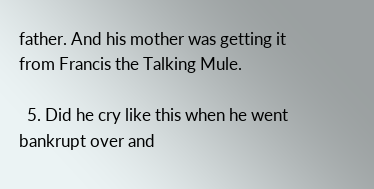father. And his mother was getting it from Francis the Talking Mule.

  5. Did he cry like this when he went bankrupt over and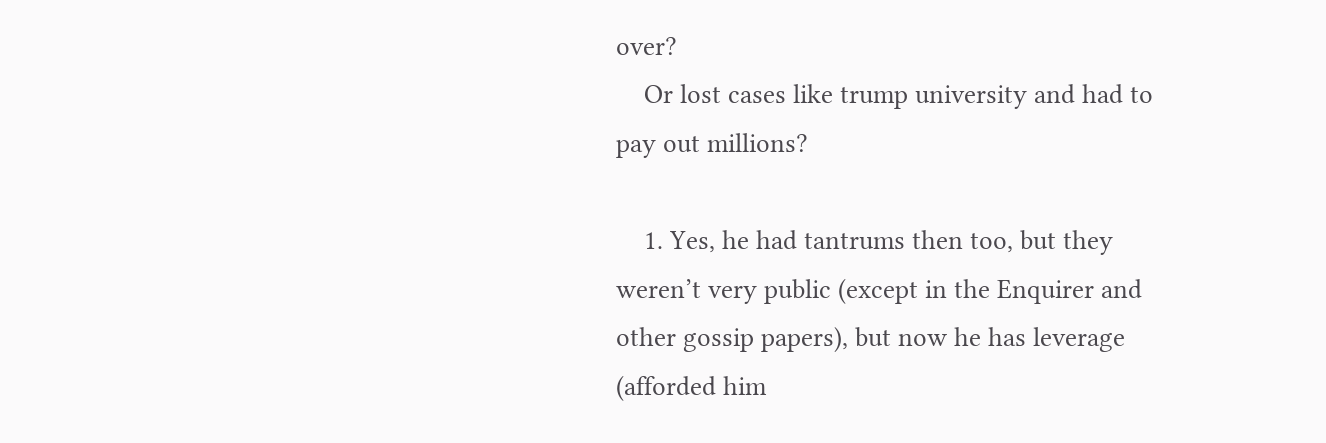over?
    Or lost cases like trump university and had to pay out millions?

    1. Yes, he had tantrums then too, but they weren’t very public (except in the Enquirer and other gossip papers), but now he has leverage (afforded him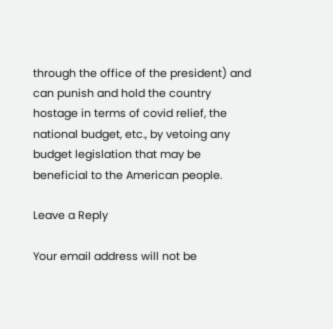through the office of the president) and can punish and hold the country hostage in terms of covid relief, the national budget, etc., by vetoing any budget legislation that may be beneficial to the American people.

Leave a Reply

Your email address will not be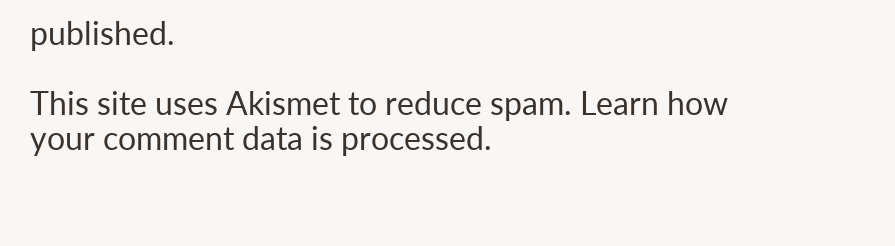published.

This site uses Akismet to reduce spam. Learn how your comment data is processed.